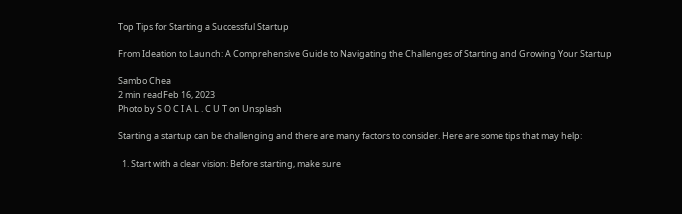Top Tips for Starting a Successful Startup

From Ideation to Launch: A Comprehensive Guide to Navigating the Challenges of Starting and Growing Your Startup

Sambo Chea
2 min readFeb 16, 2023
Photo by S O C I A L . C U T on Unsplash

Starting a startup can be challenging and there are many factors to consider. Here are some tips that may help:

  1. Start with a clear vision: Before starting, make sure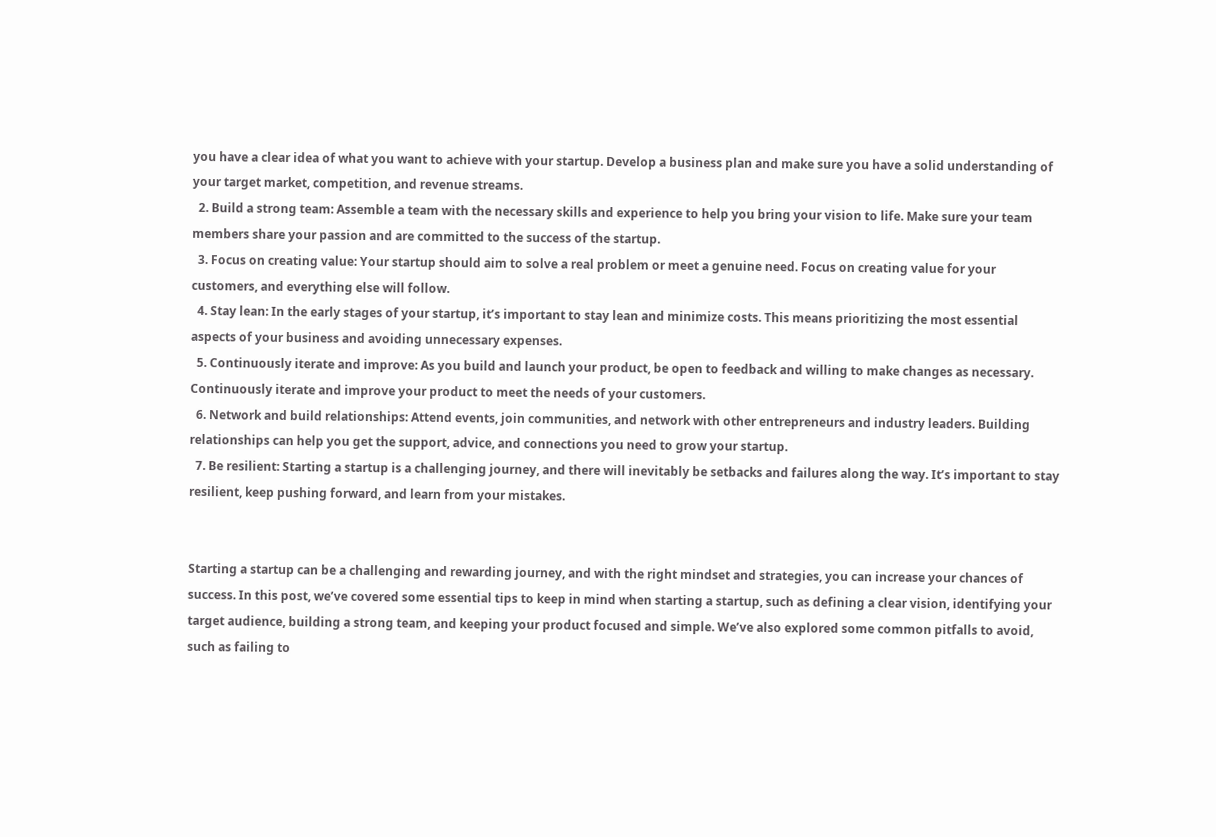you have a clear idea of what you want to achieve with your startup. Develop a business plan and make sure you have a solid understanding of your target market, competition, and revenue streams.
  2. Build a strong team: Assemble a team with the necessary skills and experience to help you bring your vision to life. Make sure your team members share your passion and are committed to the success of the startup.
  3. Focus on creating value: Your startup should aim to solve a real problem or meet a genuine need. Focus on creating value for your customers, and everything else will follow.
  4. Stay lean: In the early stages of your startup, it’s important to stay lean and minimize costs. This means prioritizing the most essential aspects of your business and avoiding unnecessary expenses.
  5. Continuously iterate and improve: As you build and launch your product, be open to feedback and willing to make changes as necessary. Continuously iterate and improve your product to meet the needs of your customers.
  6. Network and build relationships: Attend events, join communities, and network with other entrepreneurs and industry leaders. Building relationships can help you get the support, advice, and connections you need to grow your startup.
  7. Be resilient: Starting a startup is a challenging journey, and there will inevitably be setbacks and failures along the way. It’s important to stay resilient, keep pushing forward, and learn from your mistakes.


Starting a startup can be a challenging and rewarding journey, and with the right mindset and strategies, you can increase your chances of success. In this post, we’ve covered some essential tips to keep in mind when starting a startup, such as defining a clear vision, identifying your target audience, building a strong team, and keeping your product focused and simple. We’ve also explored some common pitfalls to avoid, such as failing to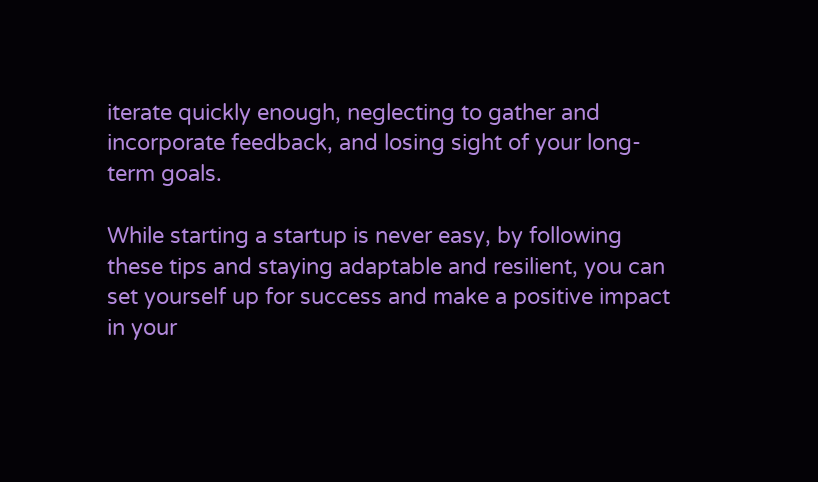iterate quickly enough, neglecting to gather and incorporate feedback, and losing sight of your long-term goals.

While starting a startup is never easy, by following these tips and staying adaptable and resilient, you can set yourself up for success and make a positive impact in your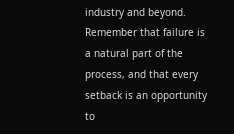industry and beyond. Remember that failure is a natural part of the process, and that every setback is an opportunity to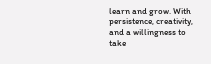learn and grow. With persistence, creativity, and a willingness to take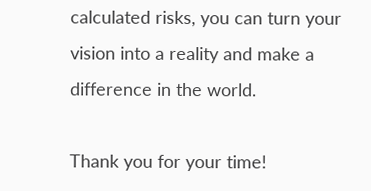calculated risks, you can turn your vision into a reality and make a difference in the world.

Thank you for your time!